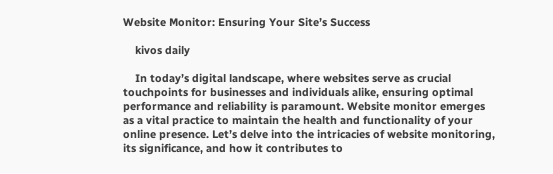Website Monitor: Ensuring Your Site’s Success

    kivos daily

    In today’s digital landscape, where websites serve as crucial touchpoints for businesses and individuals alike, ensuring optimal performance and reliability is paramount. Website monitor emerges as a vital practice to maintain the health and functionality of your online presence. Let’s delve into the intricacies of website monitoring, its significance, and how it contributes to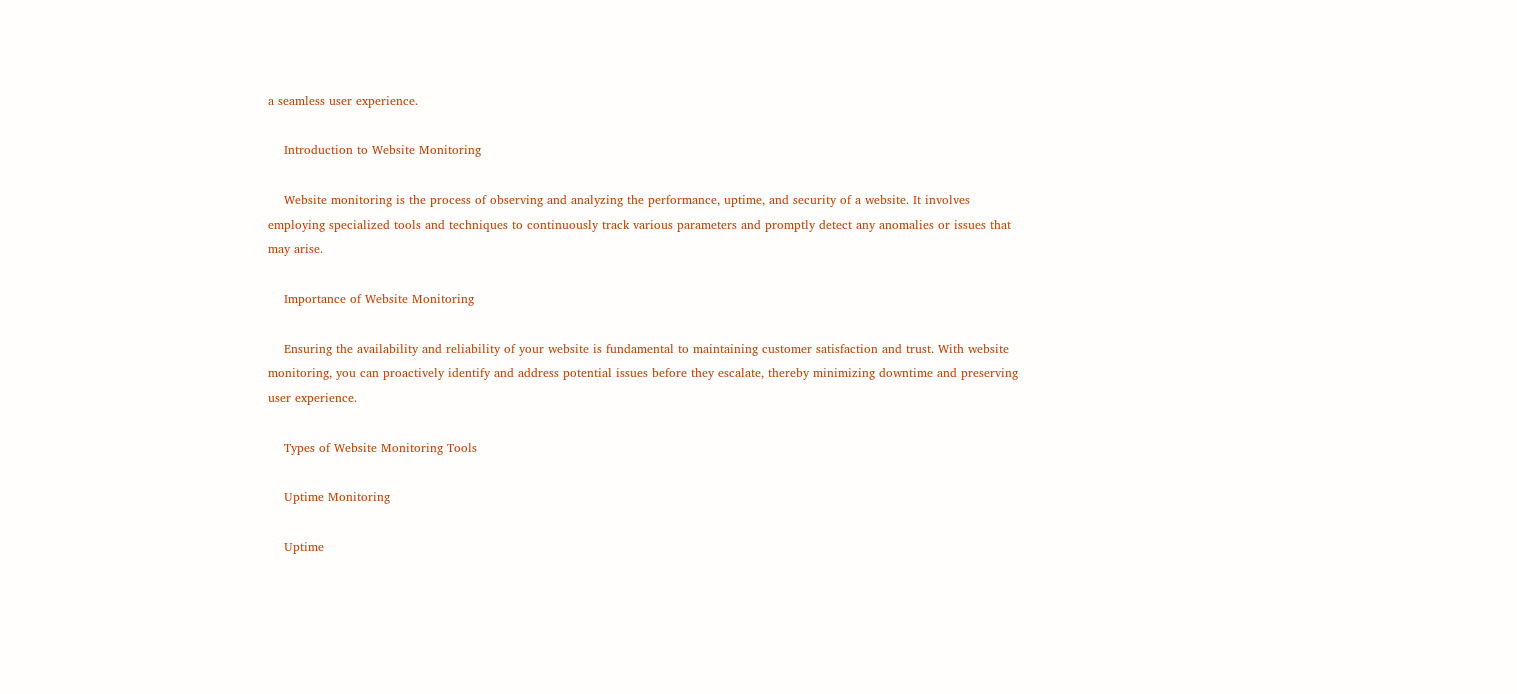a seamless user experience.

    Introduction to Website Monitoring

    Website monitoring is the process of observing and analyzing the performance, uptime, and security of a website. It involves employing specialized tools and techniques to continuously track various parameters and promptly detect any anomalies or issues that may arise.

    Importance of Website Monitoring

    Ensuring the availability and reliability of your website is fundamental to maintaining customer satisfaction and trust. With website monitoring, you can proactively identify and address potential issues before they escalate, thereby minimizing downtime and preserving user experience.

    Types of Website Monitoring Tools

    Uptime Monitoring

    Uptime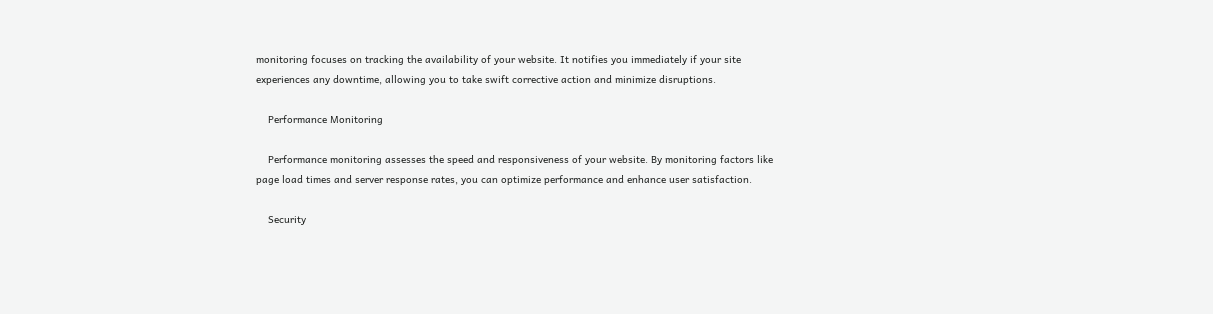monitoring focuses on tracking the availability of your website. It notifies you immediately if your site experiences any downtime, allowing you to take swift corrective action and minimize disruptions.

    Performance Monitoring

    Performance monitoring assesses the speed and responsiveness of your website. By monitoring factors like page load times and server response rates, you can optimize performance and enhance user satisfaction.

    Security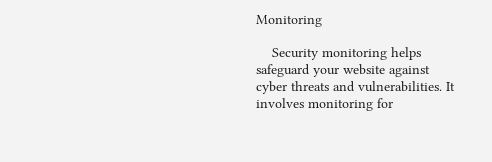Monitoring

    Security monitoring helps safeguard your website against cyber threats and vulnerabilities. It involves monitoring for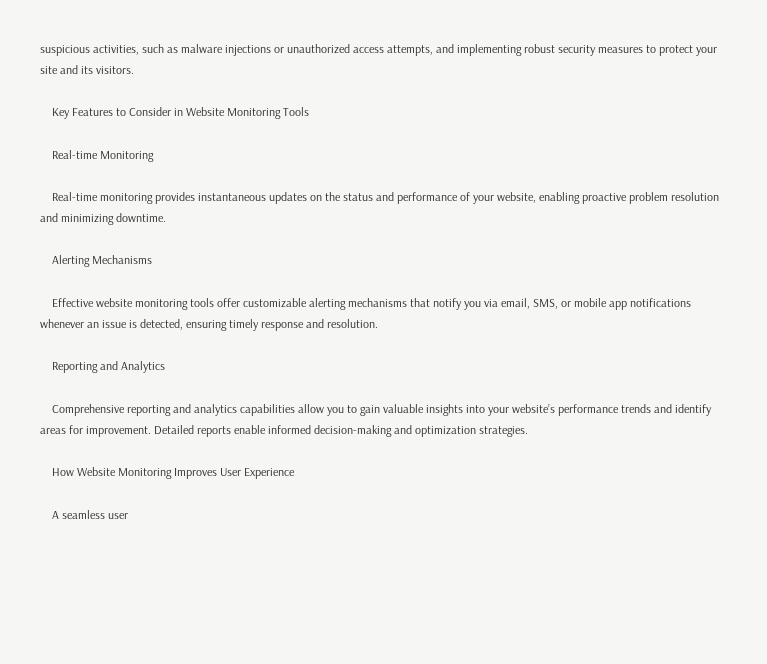suspicious activities, such as malware injections or unauthorized access attempts, and implementing robust security measures to protect your site and its visitors.

    Key Features to Consider in Website Monitoring Tools

    Real-time Monitoring

    Real-time monitoring provides instantaneous updates on the status and performance of your website, enabling proactive problem resolution and minimizing downtime.

    Alerting Mechanisms

    Effective website monitoring tools offer customizable alerting mechanisms that notify you via email, SMS, or mobile app notifications whenever an issue is detected, ensuring timely response and resolution.

    Reporting and Analytics

    Comprehensive reporting and analytics capabilities allow you to gain valuable insights into your website’s performance trends and identify areas for improvement. Detailed reports enable informed decision-making and optimization strategies.

    How Website Monitoring Improves User Experience

    A seamless user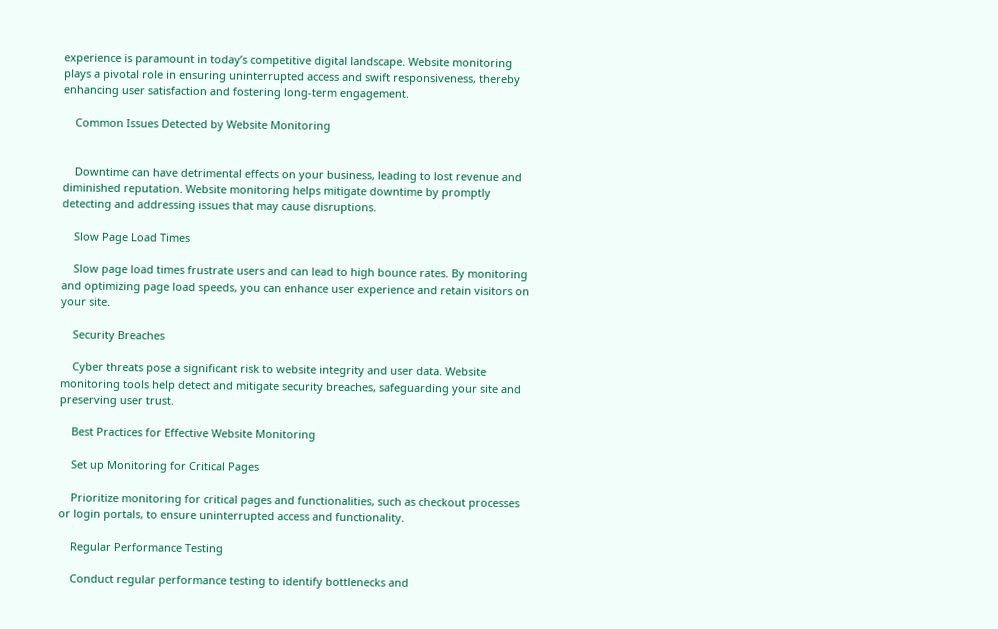experience is paramount in today’s competitive digital landscape. Website monitoring plays a pivotal role in ensuring uninterrupted access and swift responsiveness, thereby enhancing user satisfaction and fostering long-term engagement.

    Common Issues Detected by Website Monitoring


    Downtime can have detrimental effects on your business, leading to lost revenue and diminished reputation. Website monitoring helps mitigate downtime by promptly detecting and addressing issues that may cause disruptions.

    Slow Page Load Times

    Slow page load times frustrate users and can lead to high bounce rates. By monitoring and optimizing page load speeds, you can enhance user experience and retain visitors on your site.

    Security Breaches

    Cyber threats pose a significant risk to website integrity and user data. Website monitoring tools help detect and mitigate security breaches, safeguarding your site and preserving user trust.

    Best Practices for Effective Website Monitoring

    Set up Monitoring for Critical Pages

    Prioritize monitoring for critical pages and functionalities, such as checkout processes or login portals, to ensure uninterrupted access and functionality.

    Regular Performance Testing

    Conduct regular performance testing to identify bottlenecks and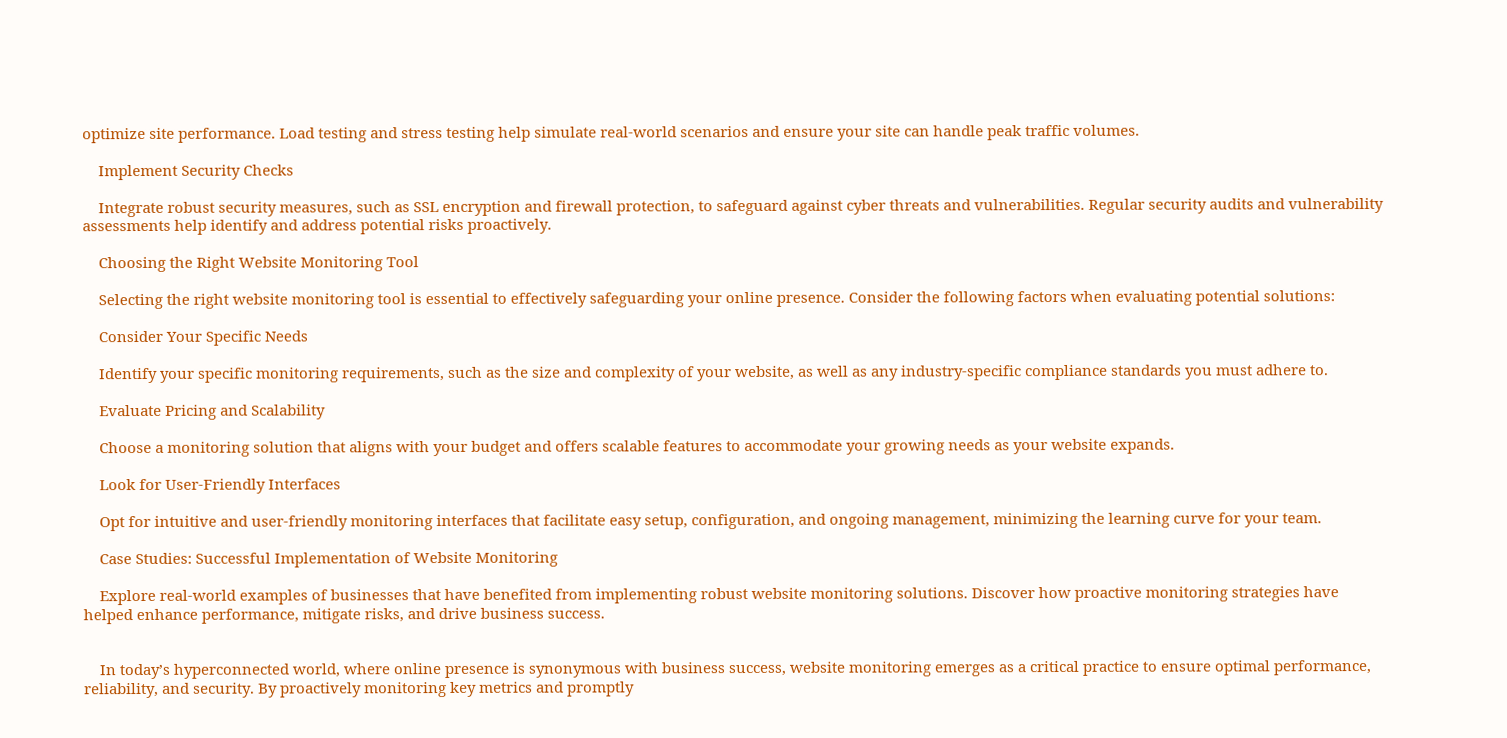optimize site performance. Load testing and stress testing help simulate real-world scenarios and ensure your site can handle peak traffic volumes.

    Implement Security Checks

    Integrate robust security measures, such as SSL encryption and firewall protection, to safeguard against cyber threats and vulnerabilities. Regular security audits and vulnerability assessments help identify and address potential risks proactively.

    Choosing the Right Website Monitoring Tool

    Selecting the right website monitoring tool is essential to effectively safeguarding your online presence. Consider the following factors when evaluating potential solutions:

    Consider Your Specific Needs

    Identify your specific monitoring requirements, such as the size and complexity of your website, as well as any industry-specific compliance standards you must adhere to.

    Evaluate Pricing and Scalability

    Choose a monitoring solution that aligns with your budget and offers scalable features to accommodate your growing needs as your website expands.

    Look for User-Friendly Interfaces

    Opt for intuitive and user-friendly monitoring interfaces that facilitate easy setup, configuration, and ongoing management, minimizing the learning curve for your team.

    Case Studies: Successful Implementation of Website Monitoring

    Explore real-world examples of businesses that have benefited from implementing robust website monitoring solutions. Discover how proactive monitoring strategies have helped enhance performance, mitigate risks, and drive business success.


    In today’s hyperconnected world, where online presence is synonymous with business success, website monitoring emerges as a critical practice to ensure optimal performance, reliability, and security. By proactively monitoring key metrics and promptly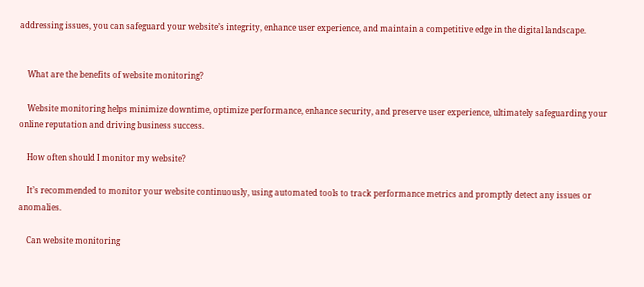addressing issues, you can safeguard your website’s integrity, enhance user experience, and maintain a competitive edge in the digital landscape.


    What are the benefits of website monitoring?

    Website monitoring helps minimize downtime, optimize performance, enhance security, and preserve user experience, ultimately safeguarding your online reputation and driving business success.

    How often should I monitor my website?

    It’s recommended to monitor your website continuously, using automated tools to track performance metrics and promptly detect any issues or anomalies.

    Can website monitoring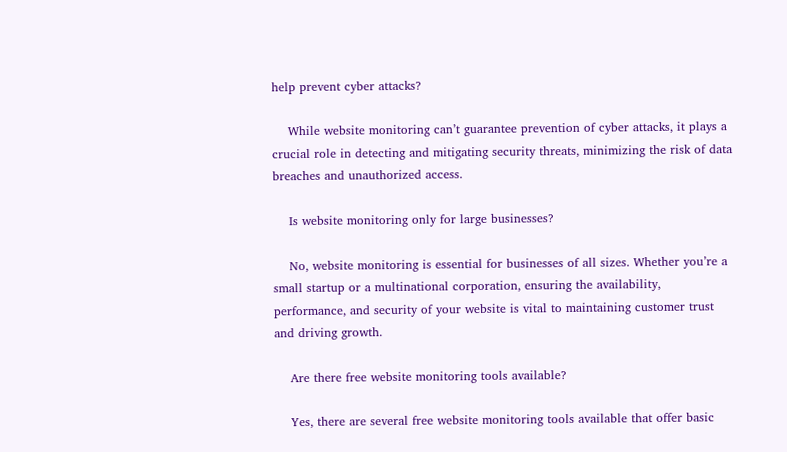help prevent cyber attacks?

    While website monitoring can’t guarantee prevention of cyber attacks, it plays a crucial role in detecting and mitigating security threats, minimizing the risk of data breaches and unauthorized access.

    Is website monitoring only for large businesses?

    No, website monitoring is essential for businesses of all sizes. Whether you’re a small startup or a multinational corporation, ensuring the availability, performance, and security of your website is vital to maintaining customer trust and driving growth.

    Are there free website monitoring tools available?

    Yes, there are several free website monitoring tools available that offer basic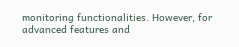monitoring functionalities. However, for advanced features and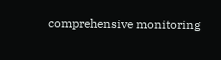comprehensive monitoring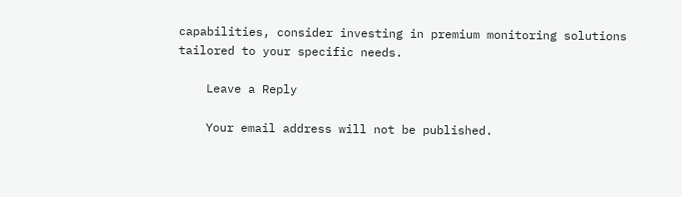capabilities, consider investing in premium monitoring solutions tailored to your specific needs.

    Leave a Reply

    Your email address will not be published.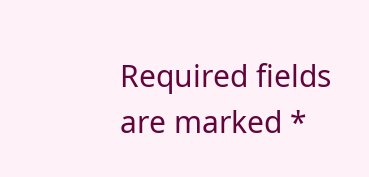Required fields are marked *